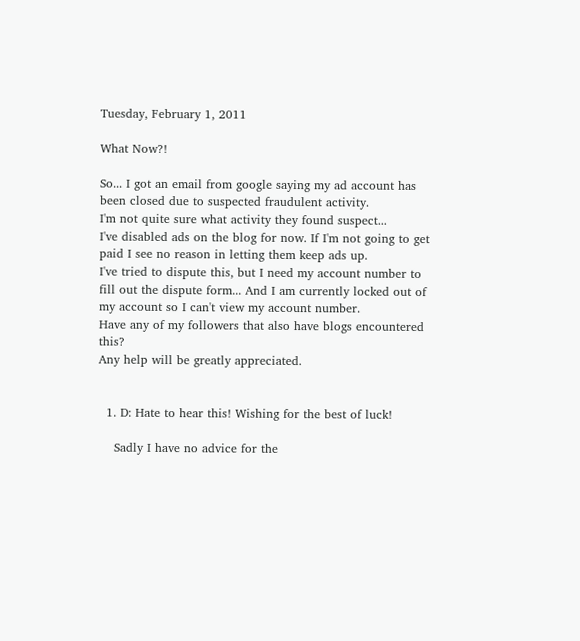Tuesday, February 1, 2011

What Now?!

So... I got an email from google saying my ad account has been closed due to suspected fraudulent activity.
I'm not quite sure what activity they found suspect...
I've disabled ads on the blog for now. If I'm not going to get paid I see no reason in letting them keep ads up.
I've tried to dispute this, but I need my account number to fill out the dispute form... And I am currently locked out of my account so I can't view my account number.
Have any of my followers that also have blogs encountered this?
Any help will be greatly appreciated.


  1. D: Hate to hear this! Wishing for the best of luck!

    Sadly I have no advice for the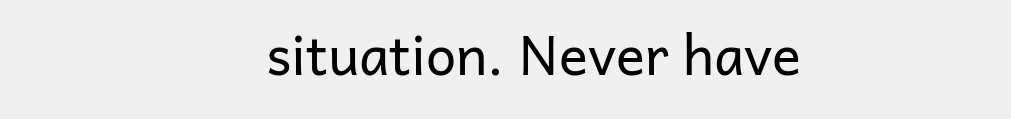situation. Never have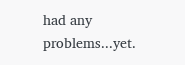had any problems...yet.